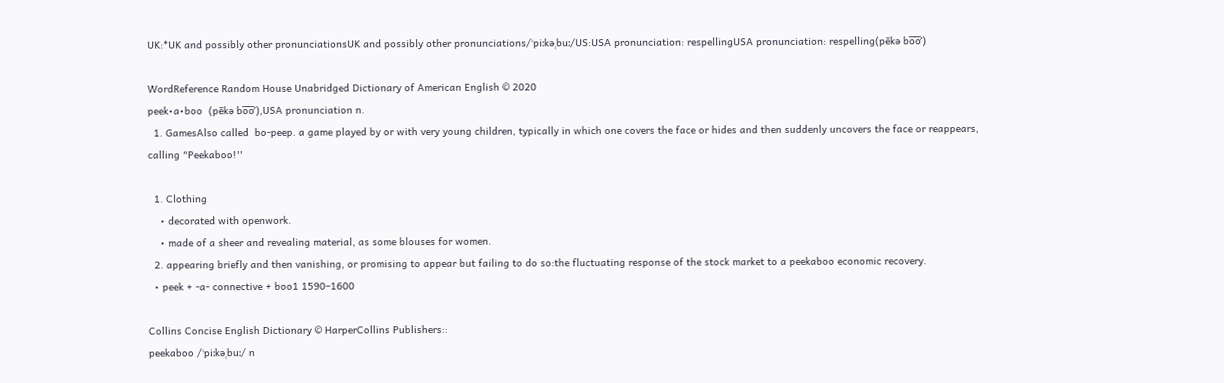UK:*UK and possibly other pronunciationsUK and possibly other pronunciations/ˈpiːkəˌbuː/US:USA pronunciation: respellingUSA pronunciation: respelling(pēkə bo̅o̅′)

WordReference Random House Unabridged Dictionary of American English © 2020
peek•a•boo  (pēkə bo̅o̅′),USA pronunciation n.
  1. GamesAlso called  bo-peep. a game played by or with very young children, typically in which one covers the face or hides and then suddenly uncovers the face or reappears, calling "Peekaboo!''

  1. Clothing
    • decorated with openwork.
    • made of a sheer and revealing material, as some blouses for women.
  2. appearing briefly and then vanishing, or promising to appear but failing to do so:the fluctuating response of the stock market to a peekaboo economic recovery.
  • peek + -a- connective + boo1 1590–1600

Collins Concise English Dictionary © HarperCollins Publishers::
peekaboo /ˈpiːkəˌbuː/ n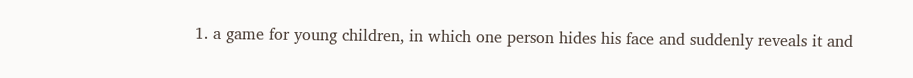1. a game for young children, in which one person hides his face and suddenly reveals it and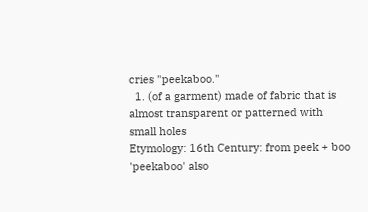cries "peekaboo."
  1. (of a garment) made of fabric that is almost transparent or patterned with small holes
Etymology: 16th Century: from peek + boo
'peekaboo' also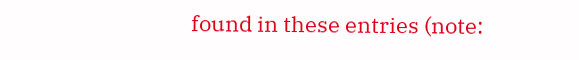found in these entries (note: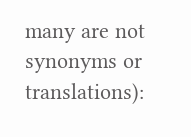many are not synonyms or translations):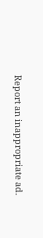Report an inappropriate ad.